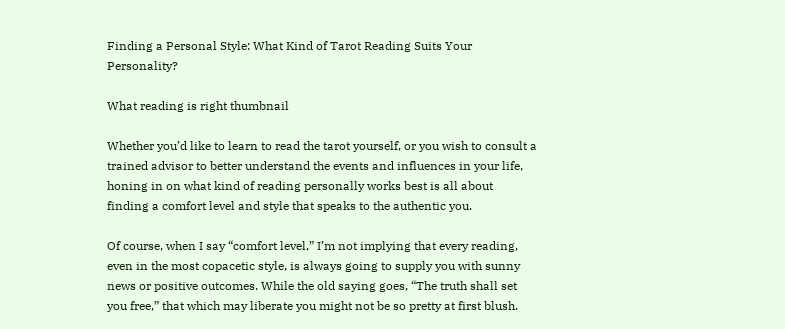Finding a Personal Style: What Kind of Tarot Reading Suits Your Personality?

What reading is right thumbnail

Whether you’d like to learn to read the tarot yourself, or you wish to consult a trained advisor to better understand the events and influences in your life, honing in on what kind of reading personally works best is all about finding a comfort level and style that speaks to the authentic you.

Of course, when I say “comfort level,” I’m not implying that every reading, even in the most copacetic style, is always going to supply you with sunny news or positive outcomes. While the old saying goes, “The truth shall set you free,” that which may liberate you might not be so pretty at first blush.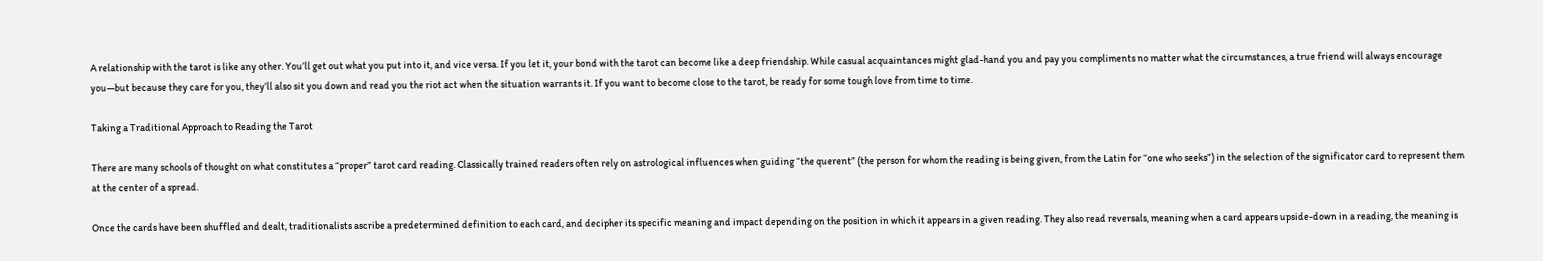A relationship with the tarot is like any other. You’ll get out what you put into it, and vice versa. If you let it, your bond with the tarot can become like a deep friendship. While casual acquaintances might glad-hand you and pay you compliments no matter what the circumstances, a true friend will always encourage you—but because they care for you, they’ll also sit you down and read you the riot act when the situation warrants it. If you want to become close to the tarot, be ready for some tough love from time to time.

Taking a Traditional Approach to Reading the Tarot

There are many schools of thought on what constitutes a “proper” tarot card reading. Classically trained readers often rely on astrological influences when guiding “the querent” (the person for whom the reading is being given, from the Latin for “one who seeks”) in the selection of the significator card to represent them at the center of a spread.

Once the cards have been shuffled and dealt, traditionalists ascribe a predetermined definition to each card, and decipher its specific meaning and impact depending on the position in which it appears in a given reading. They also read reversals, meaning when a card appears upside-down in a reading, the meaning is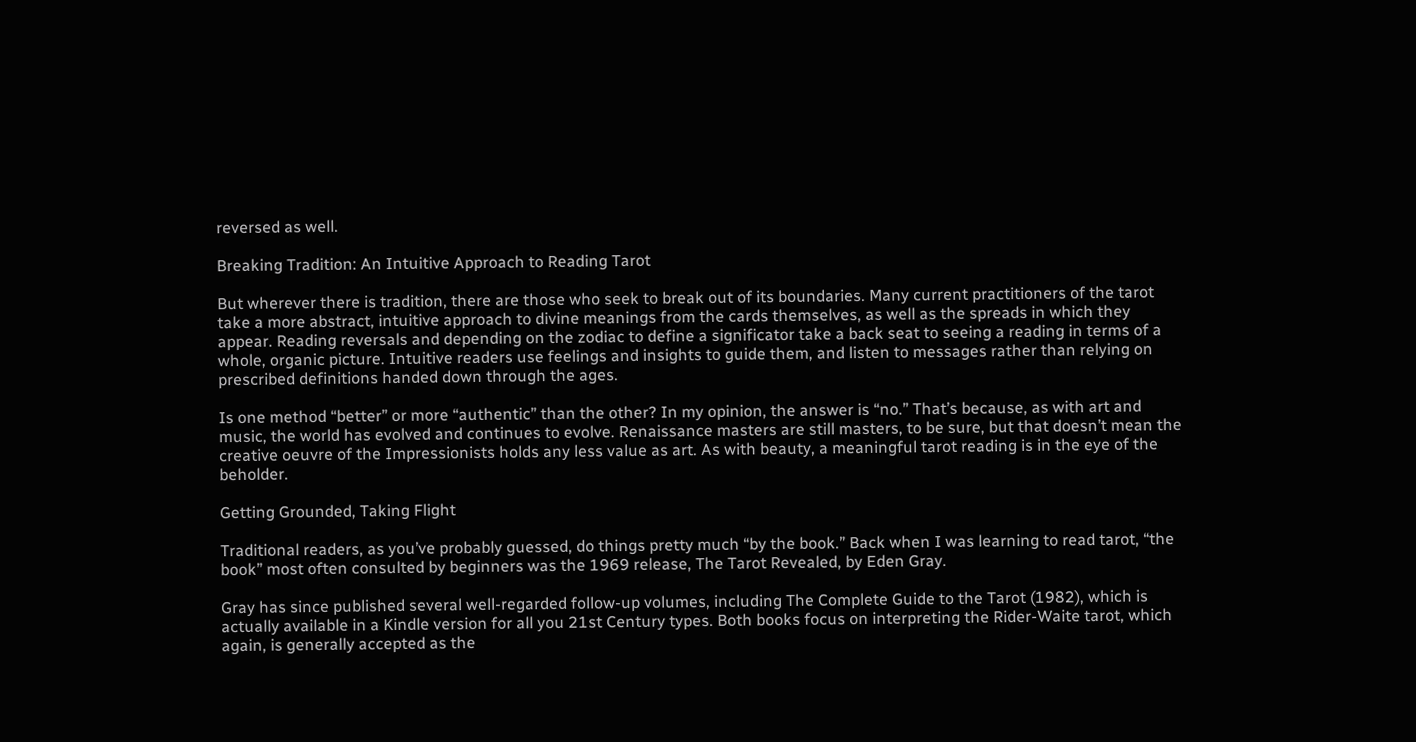reversed as well.

Breaking Tradition: An Intuitive Approach to Reading Tarot

But wherever there is tradition, there are those who seek to break out of its boundaries. Many current practitioners of the tarot take a more abstract, intuitive approach to divine meanings from the cards themselves, as well as the spreads in which they appear. Reading reversals and depending on the zodiac to define a significator take a back seat to seeing a reading in terms of a whole, organic picture. Intuitive readers use feelings and insights to guide them, and listen to messages rather than relying on prescribed definitions handed down through the ages.

Is one method “better” or more “authentic” than the other? In my opinion, the answer is “no.” That’s because, as with art and music, the world has evolved and continues to evolve. Renaissance masters are still masters, to be sure, but that doesn’t mean the creative oeuvre of the Impressionists holds any less value as art. As with beauty, a meaningful tarot reading is in the eye of the beholder.

Getting Grounded, Taking Flight

Traditional readers, as you’ve probably guessed, do things pretty much “by the book.” Back when I was learning to read tarot, “the book” most often consulted by beginners was the 1969 release, The Tarot Revealed, by Eden Gray.

Gray has since published several well-regarded follow-up volumes, including The Complete Guide to the Tarot (1982), which is actually available in a Kindle version for all you 21st Century types. Both books focus on interpreting the Rider-Waite tarot, which again, is generally accepted as the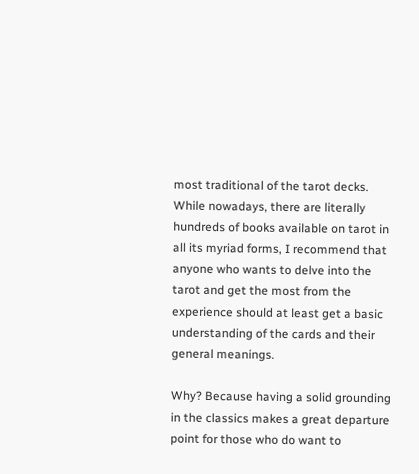most traditional of the tarot decks. While nowadays, there are literally hundreds of books available on tarot in all its myriad forms, I recommend that anyone who wants to delve into the tarot and get the most from the experience should at least get a basic understanding of the cards and their general meanings.

Why? Because having a solid grounding in the classics makes a great departure point for those who do want to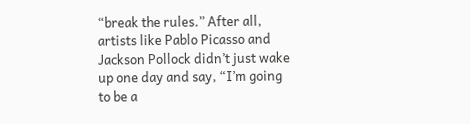“break the rules.” After all, artists like Pablo Picasso and Jackson Pollock didn’t just wake up one day and say, “I’m going to be a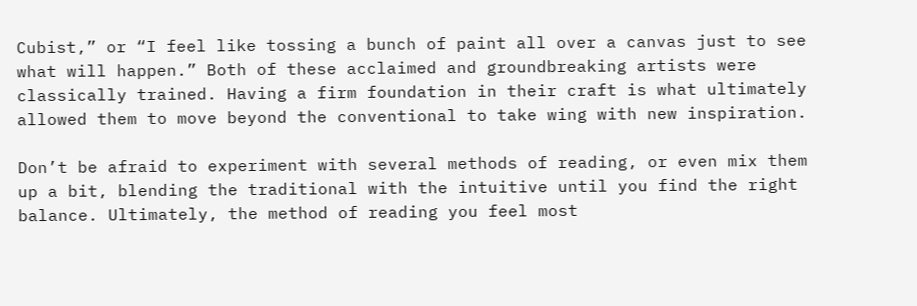Cubist,” or “I feel like tossing a bunch of paint all over a canvas just to see what will happen.” Both of these acclaimed and groundbreaking artists were classically trained. Having a firm foundation in their craft is what ultimately allowed them to move beyond the conventional to take wing with new inspiration.

Don’t be afraid to experiment with several methods of reading, or even mix them up a bit, blending the traditional with the intuitive until you find the right balance. Ultimately, the method of reading you feel most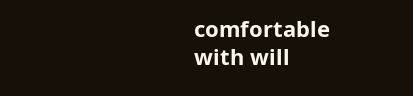comfortable with will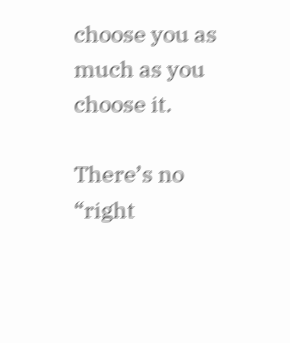choose you as much as you choose it.

There’s no “right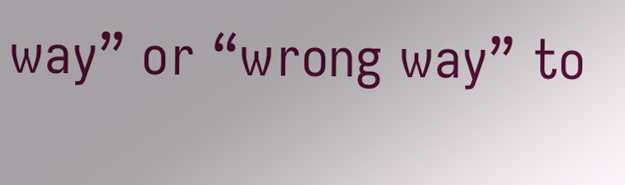way” or “wrong way” to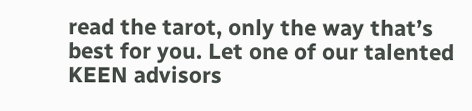read the tarot, only the way that’s best for you. Let one of our talented KEEN advisors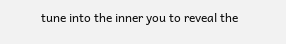tune into the inner you to reveal the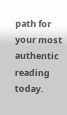path for your most authentic reading today.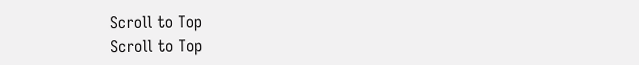Scroll to Top
Scroll to Top